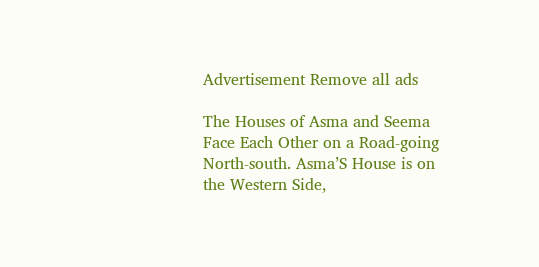Advertisement Remove all ads

The Houses of Asma and Seema Face Each Other on a Road-going North-south. Asma’S House is on the Western Side,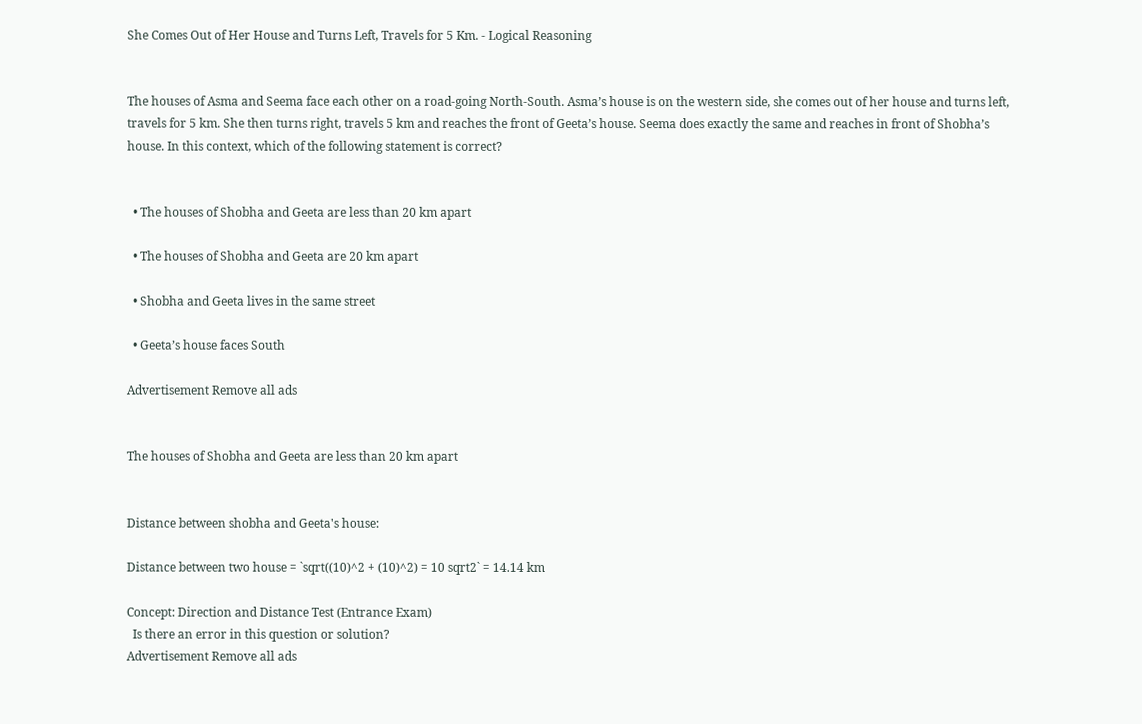She Comes Out of Her House and Turns Left, Travels for 5 Km. - Logical Reasoning


The houses of Asma and Seema face each other on a road-going North-South. Asma’s house is on the western side, she comes out of her house and turns left, travels for 5 km. She then turns right, travels 5 km and reaches the front of Geeta’s house. Seema does exactly the same and reaches in front of Shobha’s house. In this context, which of the following statement is correct?


  • The houses of Shobha and Geeta are less than 20 km apart

  • The houses of Shobha and Geeta are 20 km apart

  • Shobha and Geeta lives in the same street

  • Geeta’s house faces South

Advertisement Remove all ads


The houses of Shobha and Geeta are less than 20 km apart


Distance between shobha and Geeta's house:

Distance between two house = `sqrt((10)^2 + (10)^2) = 10 sqrt2` = 14.14 km

Concept: Direction and Distance Test (Entrance Exam)
  Is there an error in this question or solution?
Advertisement Remove all ads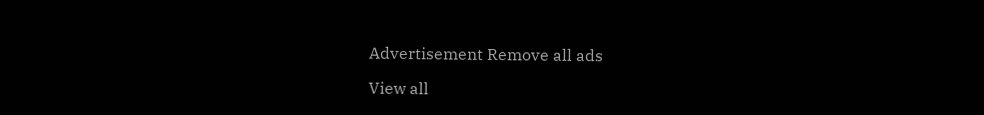Advertisement Remove all ads

View all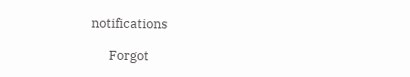notifications

      Forgot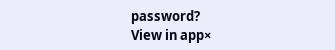password?
View in app×